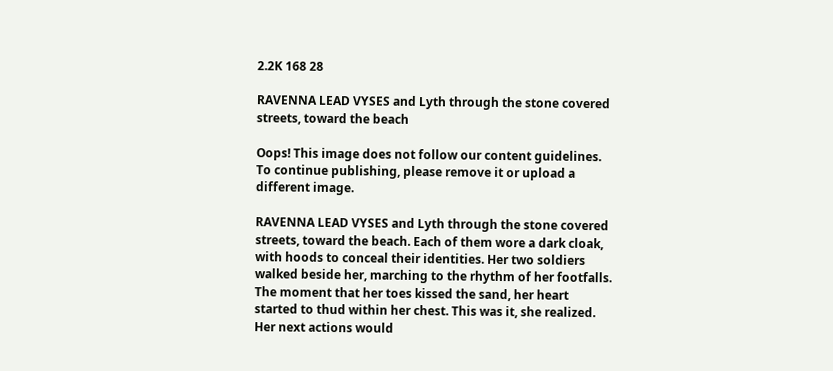2.2K 168 28

RAVENNA LEAD VYSES and Lyth through the stone covered streets, toward the beach

Oops! This image does not follow our content guidelines. To continue publishing, please remove it or upload a different image.

RAVENNA LEAD VYSES and Lyth through the stone covered streets, toward the beach. Each of them wore a dark cloak, with hoods to conceal their identities. Her two soldiers walked beside her, marching to the rhythm of her footfalls. The moment that her toes kissed the sand, her heart started to thud within her chest. This was it, she realized. Her next actions would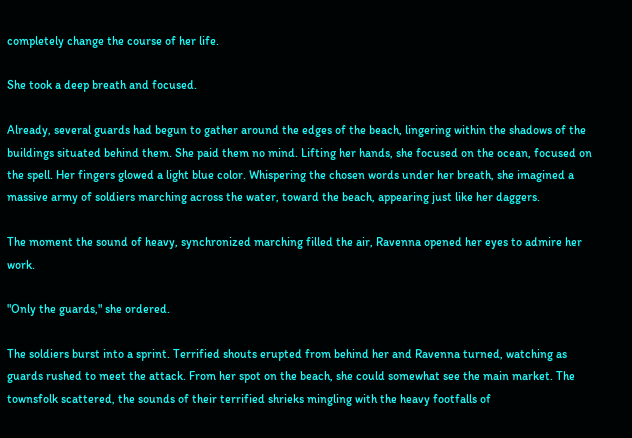completely change the course of her life.

She took a deep breath and focused.

Already, several guards had begun to gather around the edges of the beach, lingering within the shadows of the buildings situated behind them. She paid them no mind. Lifting her hands, she focused on the ocean, focused on the spell. Her fingers glowed a light blue color. Whispering the chosen words under her breath, she imagined a massive army of soldiers marching across the water, toward the beach, appearing just like her daggers.

The moment the sound of heavy, synchronized marching filled the air, Ravenna opened her eyes to admire her work.

"Only the guards," she ordered.

The soldiers burst into a sprint. Terrified shouts erupted from behind her and Ravenna turned, watching as guards rushed to meet the attack. From her spot on the beach, she could somewhat see the main market. The townsfolk scattered, the sounds of their terrified shrieks mingling with the heavy footfalls of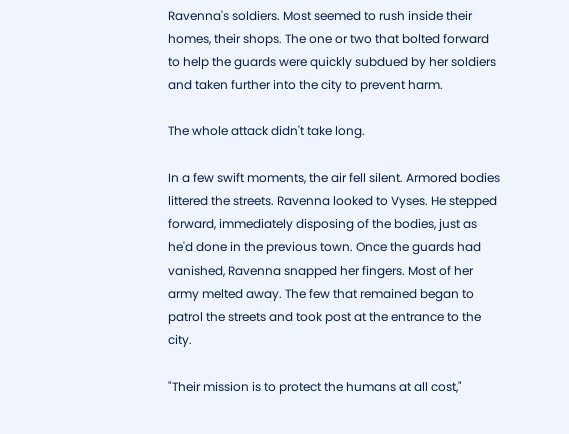Ravenna's soldiers. Most seemed to rush inside their homes, their shops. The one or two that bolted forward to help the guards were quickly subdued by her soldiers and taken further into the city to prevent harm.

The whole attack didn't take long.

In a few swift moments, the air fell silent. Armored bodies littered the streets. Ravenna looked to Vyses. He stepped forward, immediately disposing of the bodies, just as he'd done in the previous town. Once the guards had vanished, Ravenna snapped her fingers. Most of her army melted away. The few that remained began to patrol the streets and took post at the entrance to the city.

"Their mission is to protect the humans at all cost,"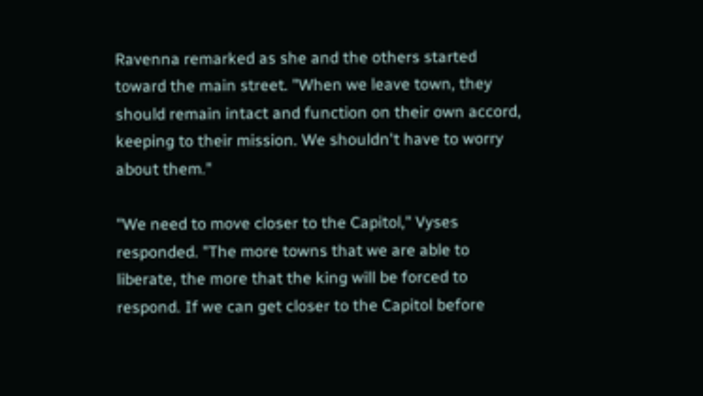Ravenna remarked as she and the others started toward the main street. "When we leave town, they should remain intact and function on their own accord, keeping to their mission. We shouldn't have to worry about them."

"We need to move closer to the Capitol," Vyses responded. "The more towns that we are able to liberate, the more that the king will be forced to respond. If we can get closer to the Capitol before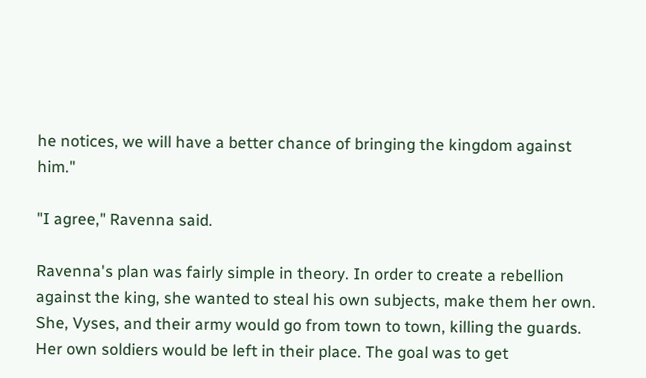he notices, we will have a better chance of bringing the kingdom against him."

"I agree," Ravenna said.

Ravenna's plan was fairly simple in theory. In order to create a rebellion against the king, she wanted to steal his own subjects, make them her own. She, Vyses, and their army would go from town to town, killing the guards. Her own soldiers would be left in their place. The goal was to get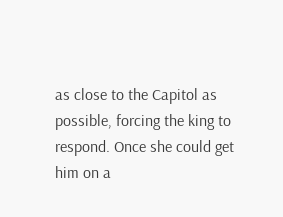as close to the Capitol as possible, forcing the king to respond. Once she could get him on a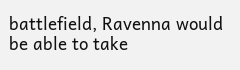battlefield, Ravenna would be able to take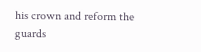his crown and reform the guards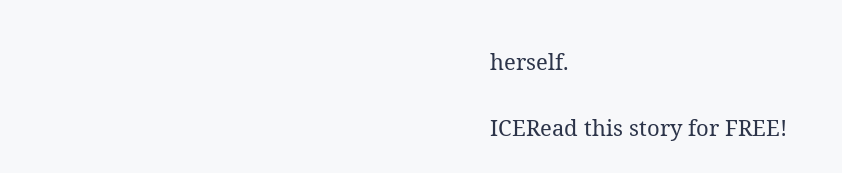herself.

ICERead this story for FREE!